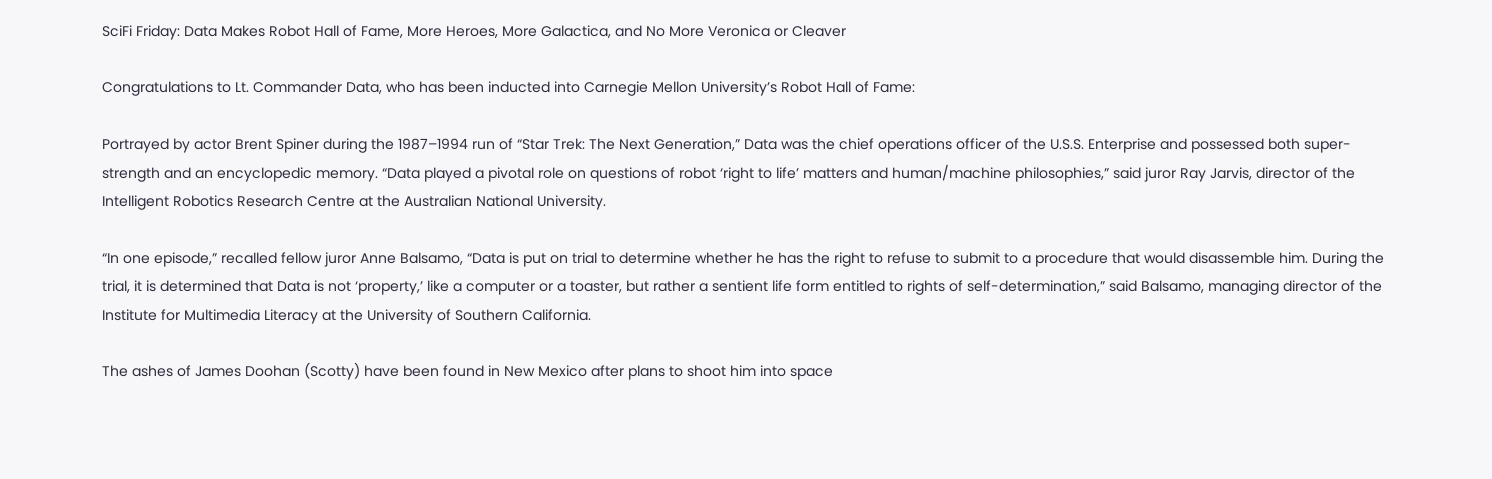SciFi Friday: Data Makes Robot Hall of Fame, More Heroes, More Galactica, and No More Veronica or Cleaver

Congratulations to Lt. Commander Data, who has been inducted into Carnegie Mellon University’s Robot Hall of Fame:

Portrayed by actor Brent Spiner during the 1987–1994 run of “Star Trek: The Next Generation,” Data was the chief operations officer of the U.S.S. Enterprise and possessed both super-strength and an encyclopedic memory. “Data played a pivotal role on questions of robot ‘right to life’ matters and human/machine philosophies,” said juror Ray Jarvis, director of the Intelligent Robotics Research Centre at the Australian National University.

“In one episode,” recalled fellow juror Anne Balsamo, “Data is put on trial to determine whether he has the right to refuse to submit to a procedure that would disassemble him. During the trial, it is determined that Data is not ‘property,’ like a computer or a toaster, but rather a sentient life form entitled to rights of self-determination,” said Balsamo, managing director of the Institute for Multimedia Literacy at the University of Southern California.

The ashes of James Doohan (Scotty) have been found in New Mexico after plans to shoot him into space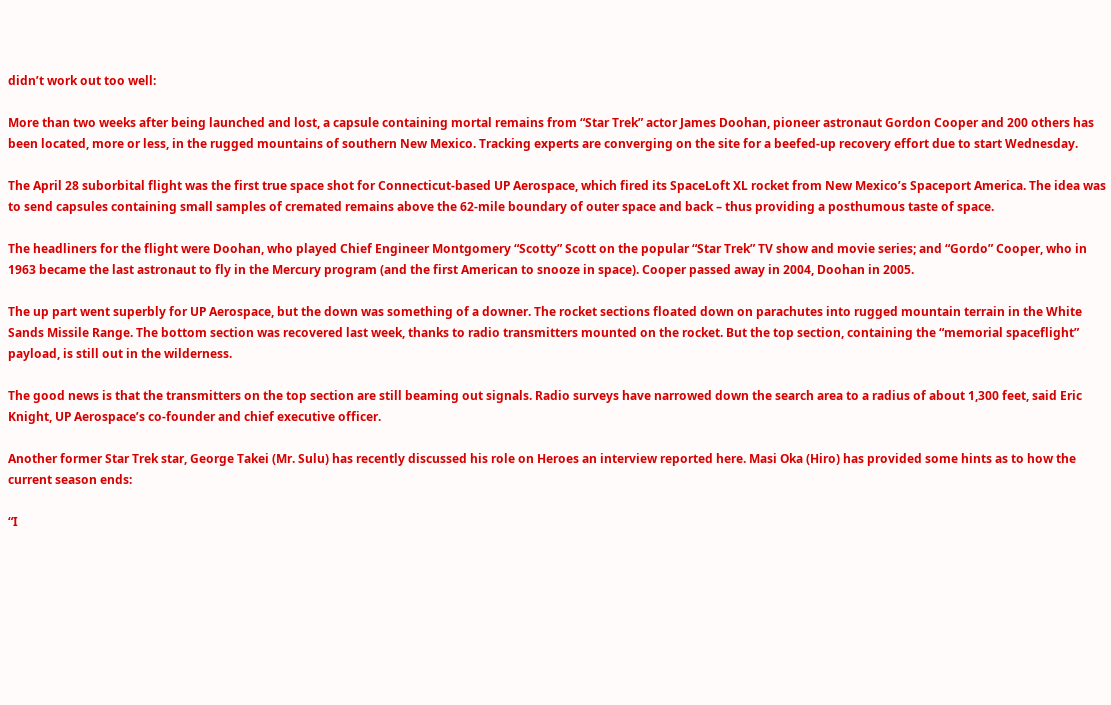didn’t work out too well:

More than two weeks after being launched and lost, a capsule containing mortal remains from “Star Trek” actor James Doohan, pioneer astronaut Gordon Cooper and 200 others has been located, more or less, in the rugged mountains of southern New Mexico. Tracking experts are converging on the site for a beefed-up recovery effort due to start Wednesday.

The April 28 suborbital flight was the first true space shot for Connecticut-based UP Aerospace, which fired its SpaceLoft XL rocket from New Mexico’s Spaceport America. The idea was to send capsules containing small samples of cremated remains above the 62-mile boundary of outer space and back – thus providing a posthumous taste of space.

The headliners for the flight were Doohan, who played Chief Engineer Montgomery “Scotty” Scott on the popular “Star Trek” TV show and movie series; and “Gordo” Cooper, who in 1963 became the last astronaut to fly in the Mercury program (and the first American to snooze in space). Cooper passed away in 2004, Doohan in 2005.

The up part went superbly for UP Aerospace, but the down was something of a downer. The rocket sections floated down on parachutes into rugged mountain terrain in the White Sands Missile Range. The bottom section was recovered last week, thanks to radio transmitters mounted on the rocket. But the top section, containing the “memorial spaceflight” payload, is still out in the wilderness.

The good news is that the transmitters on the top section are still beaming out signals. Radio surveys have narrowed down the search area to a radius of about 1,300 feet, said Eric Knight, UP Aerospace’s co-founder and chief executive officer.

Another former Star Trek star, George Takei (Mr. Sulu) has recently discussed his role on Heroes an interview reported here. Masi Oka (Hiro) has provided some hints as to how the current season ends:

“I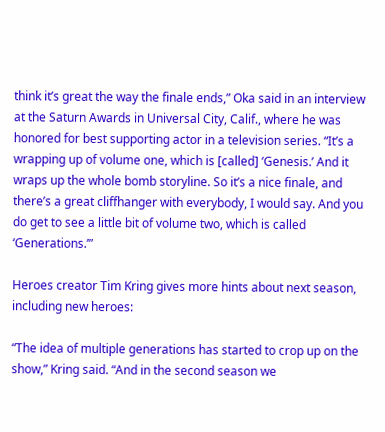think it’s great the way the finale ends,” Oka said in an interview at the Saturn Awards in Universal City, Calif., where he was honored for best supporting actor in a television series. “It’s a wrapping up of volume one, which is [called] ‘Genesis.’ And it wraps up the whole bomb storyline. So it’s a nice finale, and there’s a great cliffhanger with everybody, I would say. And you do get to see a little bit of volume two, which is called ‘Generations.’”

Heroes creator Tim Kring gives more hints about next season, including new heroes:

“The idea of multiple generations has started to crop up on the show,” Kring said. “And in the second season we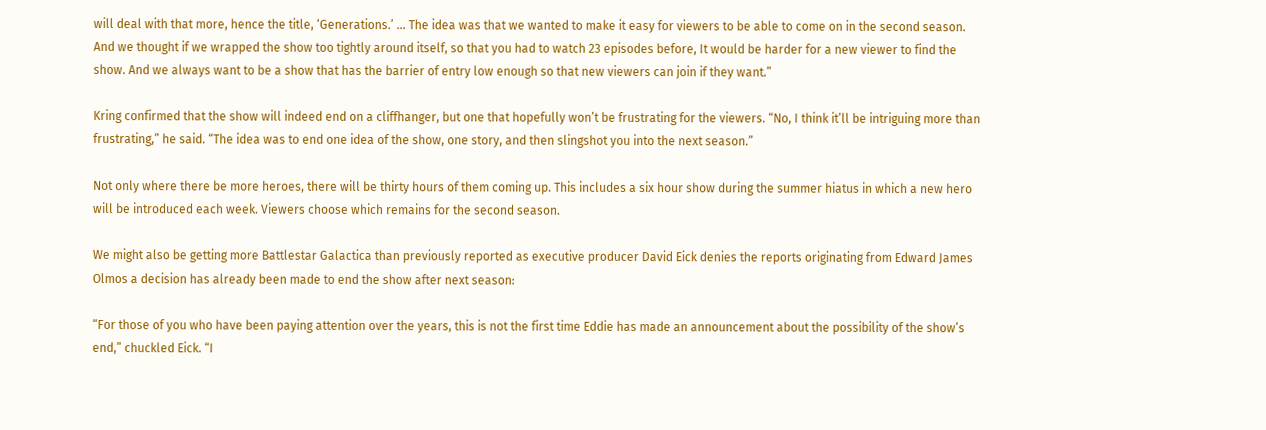will deal with that more, hence the title, ‘Generations.’ … The idea was that we wanted to make it easy for viewers to be able to come on in the second season. And we thought if we wrapped the show too tightly around itself, so that you had to watch 23 episodes before, It would be harder for a new viewer to find the show. And we always want to be a show that has the barrier of entry low enough so that new viewers can join if they want.”

Kring confirmed that the show will indeed end on a cliffhanger, but one that hopefully won’t be frustrating for the viewers. “No, I think it’ll be intriguing more than frustrating,” he said. “The idea was to end one idea of the show, one story, and then slingshot you into the next season.”

Not only where there be more heroes, there will be thirty hours of them coming up. This includes a six hour show during the summer hiatus in which a new hero will be introduced each week. Viewers choose which remains for the second season.

We might also be getting more Battlestar Galactica than previously reported as executive producer David Eick denies the reports originating from Edward James Olmos a decision has already been made to end the show after next season:

“For those of you who have been paying attention over the years, this is not the first time Eddie has made an announcement about the possibility of the show’s end,” chuckled Eick. “I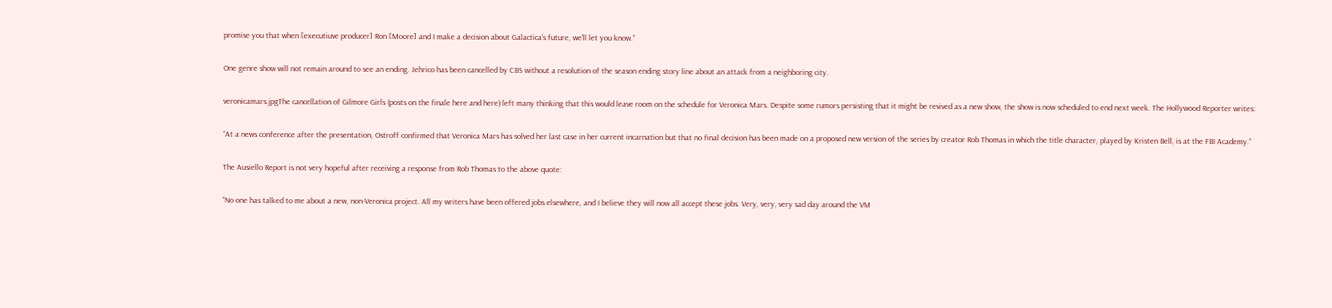promise you that when [executiuve producer] Ron [Moore] and I make a decision about Galactica’s future, we’ll let you know.”

One genre show will not remain around to see an ending. Jehrico has been cancelled by CBS without a resolution of the season ending story line about an attack from a neighboring city.

veronicamars.jpgThe cancellation of Gilmore Girls (posts on the finale here and here) left many thinking that this would leave room on the schedule for Veronica Mars. Despite some rumors persisting that it might be revived as a new show, the show is now scheduled to end next week. The Hollywood Reporter writes:

“At a news conference after the presentation, Ostroff confirmed that Veronica Mars has solved her last case in her current incarnation but that no final decision has been made on a proposed new version of the series by creator Rob Thomas in which the title character, played by Kristen Bell, is at the FBI Academy.”

The Ausiello Report is not very hopeful after receiving a response from Rob Thomas to the above quote:

“No one has talked to me about a new, non-Veronica project. All my writers have been offered jobs elsewhere, and I believe they will now all accept these jobs. Very, very, very sad day around the VM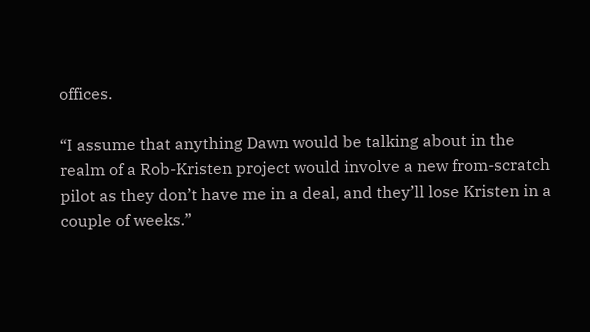offices.

“I assume that anything Dawn would be talking about in the realm of a Rob-Kristen project would involve a new from-scratch pilot as they don’t have me in a deal, and they’ll lose Kristen in a couple of weeks.”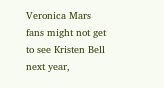Veronica Mars fans might not get to see Kristen Bell next year,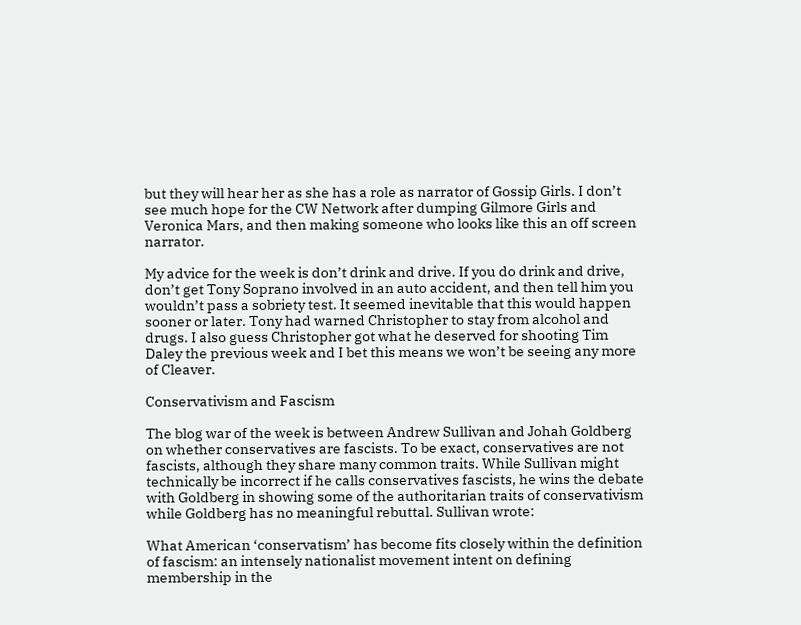but they will hear her as she has a role as narrator of Gossip Girls. I don’t see much hope for the CW Network after dumping Gilmore Girls and Veronica Mars, and then making someone who looks like this an off screen narrator.

My advice for the week is don’t drink and drive. If you do drink and drive, don’t get Tony Soprano involved in an auto accident, and then tell him you wouldn’t pass a sobriety test. It seemed inevitable that this would happen sooner or later. Tony had warned Christopher to stay from alcohol and drugs. I also guess Christopher got what he deserved for shooting Tim Daley the previous week and I bet this means we won’t be seeing any more of Cleaver.

Conservativism and Fascism

The blog war of the week is between Andrew Sullivan and Johah Goldberg on whether conservatives are fascists. To be exact, conservatives are not fascists, although they share many common traits. While Sullivan might technically be incorrect if he calls conservatives fascists, he wins the debate with Goldberg in showing some of the authoritarian traits of conservativism while Goldberg has no meaningful rebuttal. Sullivan wrote:

What American ‘conservatism’ has become fits closely within the definition of fascism: an intensely nationalist movement intent on defining membership in the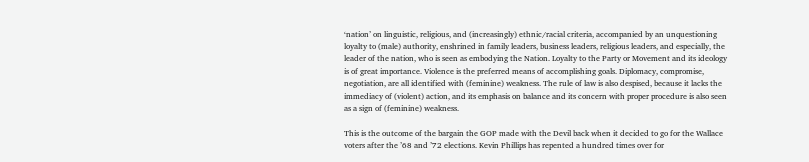‘nation’ on linguistic, religious, and (increasingly) ethnic/racial criteria, accompanied by an unquestioning loyalty to (male) authority, enshrined in family leaders, business leaders, religious leaders, and especially, the leader of the nation, who is seen as embodying the Nation. Loyalty to the Party or Movement and its ideology is of great importance. Violence is the preferred means of accomplishing goals. Diplomacy, compromise, negotiation, are all identified with (feminine) weakness. The rule of law is also despised, because it lacks the immediacy of (violent) action, and its emphasis on balance and its concern with proper procedure is also seen as a sign of (feminine) weakness.

This is the outcome of the bargain the GOP made with the Devil back when it decided to go for the Wallace voters after the ’68 and ’72 elections. Kevin Phillips has repented a hundred times over for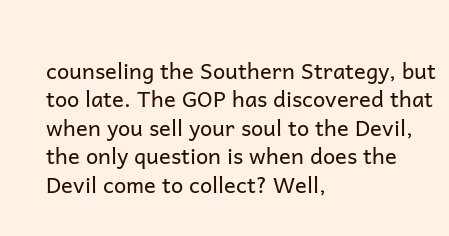counseling the Southern Strategy, but too late. The GOP has discovered that when you sell your soul to the Devil, the only question is when does the Devil come to collect? Well,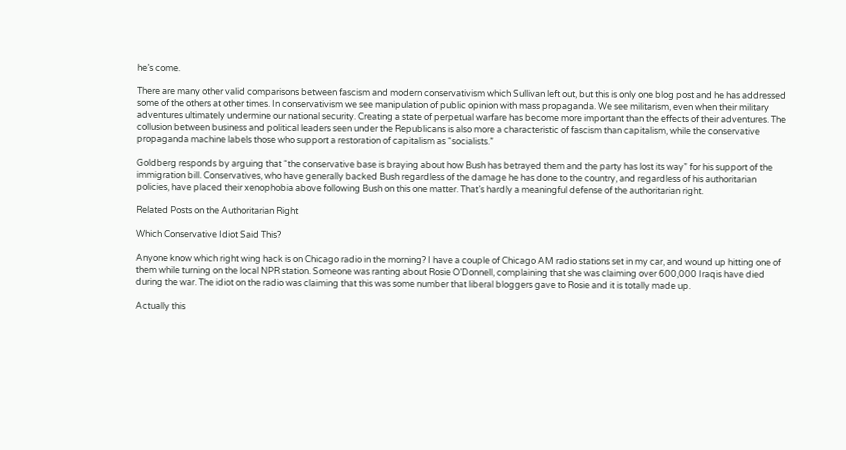he’s come.

There are many other valid comparisons between fascism and modern conservativism which Sullivan left out, but this is only one blog post and he has addressed some of the others at other times. In conservativism we see manipulation of public opinion with mass propaganda. We see militarism, even when their military adventures ultimately undermine our national security. Creating a state of perpetual warfare has become more important than the effects of their adventures. The collusion between business and political leaders seen under the Republicans is also more a characteristic of fascism than capitalism, while the conservative propaganda machine labels those who support a restoration of capitalism as “socialists.”

Goldberg responds by arguing that “the conservative base is braying about how Bush has betrayed them and the party has lost its way” for his support of the immigration bill. Conservatives, who have generally backed Bush regardless of the damage he has done to the country, and regardless of his authoritarian policies, have placed their xenophobia above following Bush on this one matter. That’s hardly a meaningful defense of the authoritarian right.

Related Posts on the Authoritarian Right

Which Conservative Idiot Said This?

Anyone know which right wing hack is on Chicago radio in the morning? I have a couple of Chicago AM radio stations set in my car, and wound up hitting one of them while turning on the local NPR station. Someone was ranting about Rosie O’Donnell, complaining that she was claiming over 600,000 Iraqis have died during the war. The idiot on the radio was claiming that this was some number that liberal bloggers gave to Rosie and it is totally made up.

Actually this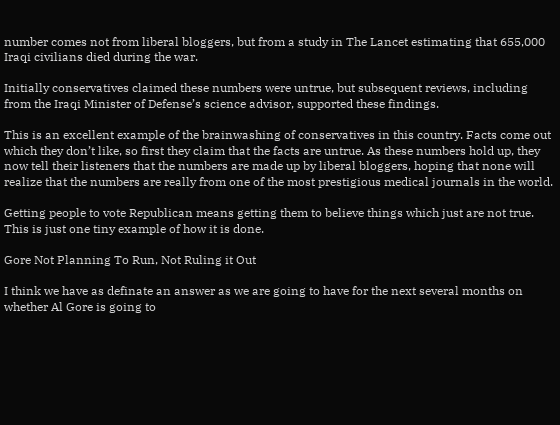number comes not from liberal bloggers, but from a study in The Lancet estimating that 655,000 Iraqi civilians died during the war.

Initially conservatives claimed these numbers were untrue, but subsequent reviews, including from the Iraqi Minister of Defense’s science advisor, supported these findings.

This is an excellent example of the brainwashing of conservatives in this country. Facts come out which they don’t like, so first they claim that the facts are untrue. As these numbers hold up, they now tell their listeners that the numbers are made up by liberal bloggers, hoping that none will realize that the numbers are really from one of the most prestigious medical journals in the world.

Getting people to vote Republican means getting them to believe things which just are not true. This is just one tiny example of how it is done.

Gore Not Planning To Run, Not Ruling it Out

I think we have as definate an answer as we are going to have for the next several months on whether Al Gore is going to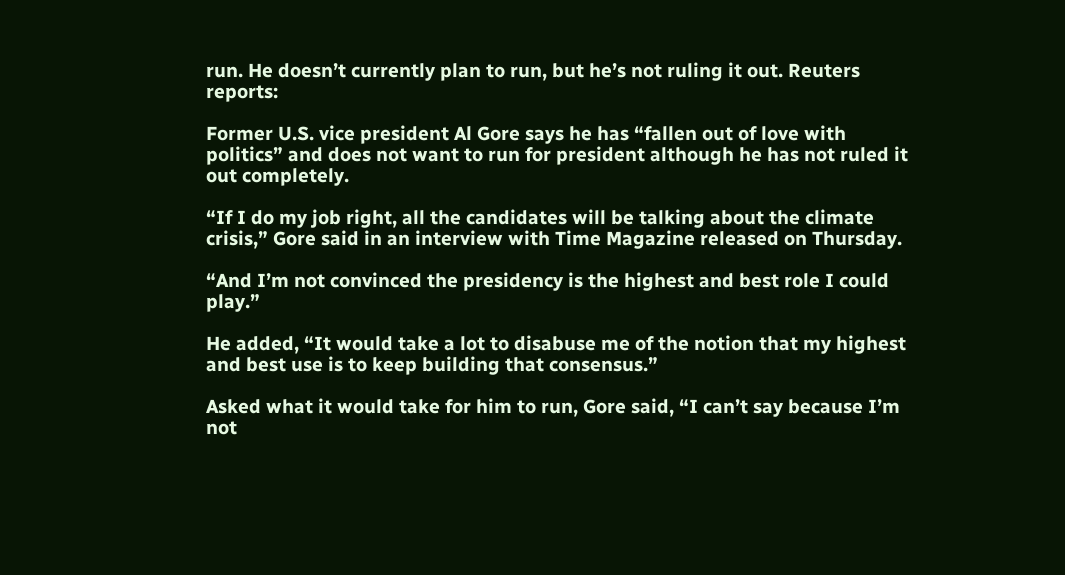run. He doesn’t currently plan to run, but he’s not ruling it out. Reuters reports:

Former U.S. vice president Al Gore says he has “fallen out of love with politics” and does not want to run for president although he has not ruled it out completely.

“If I do my job right, all the candidates will be talking about the climate crisis,” Gore said in an interview with Time Magazine released on Thursday.

“And I’m not convinced the presidency is the highest and best role I could play.”

He added, “It would take a lot to disabuse me of the notion that my highest and best use is to keep building that consensus.”

Asked what it would take for him to run, Gore said, “I can’t say because I’m not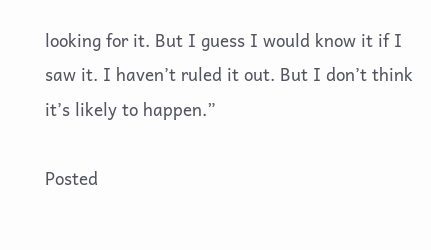looking for it. But I guess I would know it if I saw it. I haven’t ruled it out. But I don’t think it’s likely to happen.”

Posted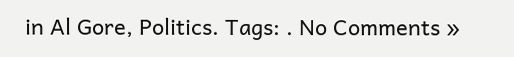in Al Gore, Politics. Tags: . No Comments »